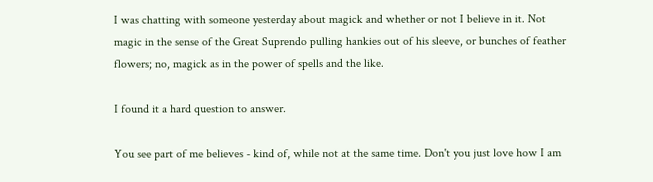I was chatting with someone yesterday about magick and whether or not I believe in it. Not magic in the sense of the Great Suprendo pulling hankies out of his sleeve, or bunches of feather flowers; no, magick as in the power of spells and the like.

I found it a hard question to answer.

You see part of me believes - kind of, while not at the same time. Don't you just love how I am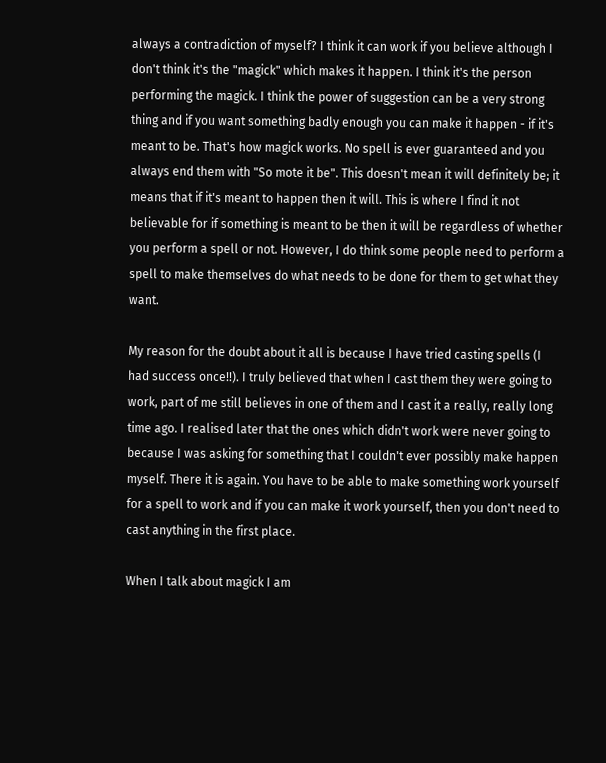always a contradiction of myself? I think it can work if you believe although I don't think it's the "magick" which makes it happen. I think it's the person performing the magick. I think the power of suggestion can be a very strong thing and if you want something badly enough you can make it happen - if it's meant to be. That's how magick works. No spell is ever guaranteed and you always end them with "So mote it be". This doesn't mean it will definitely be; it means that if it's meant to happen then it will. This is where I find it not believable for if something is meant to be then it will be regardless of whether you perform a spell or not. However, I do think some people need to perform a spell to make themselves do what needs to be done for them to get what they want.

My reason for the doubt about it all is because I have tried casting spells (I had success once!!). I truly believed that when I cast them they were going to work, part of me still believes in one of them and I cast it a really, really long time ago. I realised later that the ones which didn't work were never going to because I was asking for something that I couldn't ever possibly make happen myself. There it is again. You have to be able to make something work yourself for a spell to work and if you can make it work yourself, then you don't need to cast anything in the first place.

When I talk about magick I am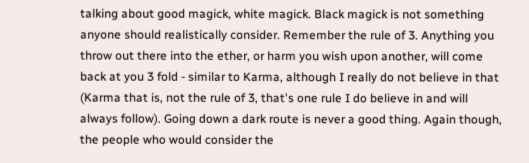talking about good magick, white magick. Black magick is not something anyone should realistically consider. Remember the rule of 3. Anything you throw out there into the ether, or harm you wish upon another, will come back at you 3 fold - similar to Karma, although I really do not believe in that (Karma that is, not the rule of 3, that's one rule I do believe in and will always follow). Going down a dark route is never a good thing. Again though, the people who would consider the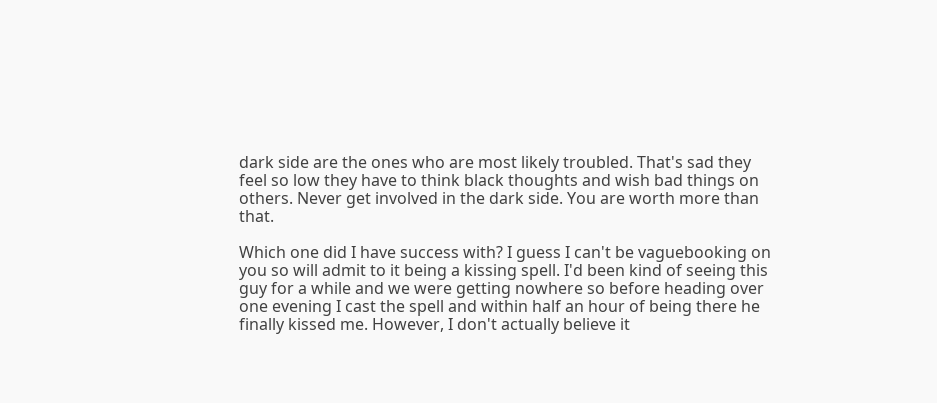dark side are the ones who are most likely troubled. That's sad they feel so low they have to think black thoughts and wish bad things on others. Never get involved in the dark side. You are worth more than that.

Which one did I have success with? I guess I can't be vaguebooking on you so will admit to it being a kissing spell. I'd been kind of seeing this guy for a while and we were getting nowhere so before heading over one evening I cast the spell and within half an hour of being there he finally kissed me. However, I don't actually believe it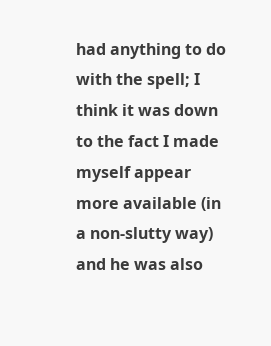had anything to do with the spell; I think it was down to the fact I made myself appear more available (in a non-slutty way) and he was also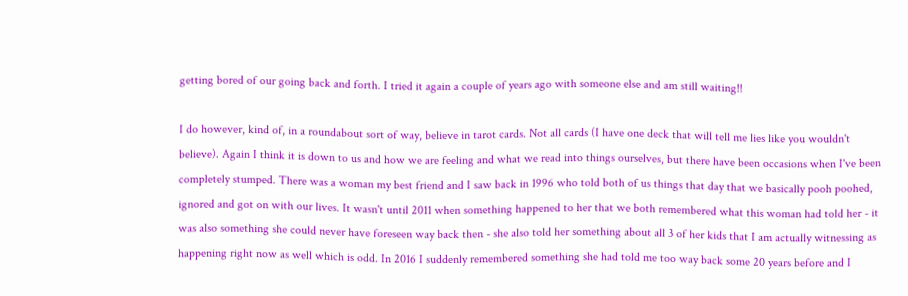getting bored of our going back and forth. I tried it again a couple of years ago with someone else and am still waiting!!

I do however, kind of, in a roundabout sort of way, believe in tarot cards. Not all cards (I have one deck that will tell me lies like you wouldn't believe). Again I think it is down to us and how we are feeling and what we read into things ourselves, but there have been occasions when I've been completely stumped. There was a woman my best friend and I saw back in 1996 who told both of us things that day that we basically pooh poohed, ignored and got on with our lives. It wasn't until 2011 when something happened to her that we both remembered what this woman had told her - it was also something she could never have foreseen way back then - she also told her something about all 3 of her kids that I am actually witnessing as happening right now as well which is odd. In 2016 I suddenly remembered something she had told me too way back some 20 years before and I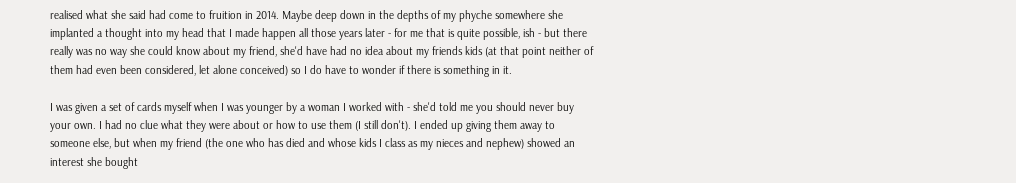realised what she said had come to fruition in 2014. Maybe deep down in the depths of my phyche somewhere she implanted a thought into my head that I made happen all those years later - for me that is quite possible, ish - but there really was no way she could know about my friend, she'd have had no idea about my friends kids (at that point neither of them had even been considered, let alone conceived) so I do have to wonder if there is something in it.

I was given a set of cards myself when I was younger by a woman I worked with - she'd told me you should never buy your own. I had no clue what they were about or how to use them (I still don't). I ended up giving them away to someone else, but when my friend (the one who has died and whose kids I class as my nieces and nephew) showed an interest she bought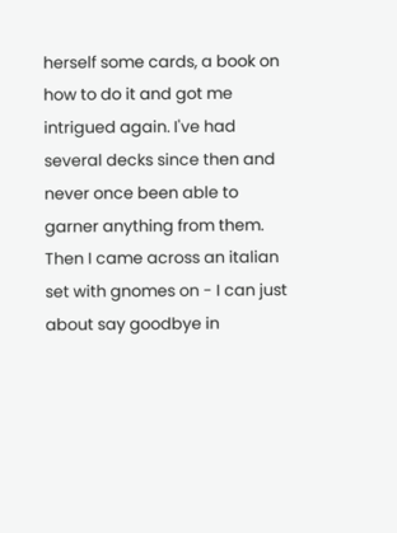herself some cards, a book on how to do it and got me intrigued again. I've had several decks since then and never once been able to garner anything from them. Then I came across an italian set with gnomes on - I can just about say goodbye in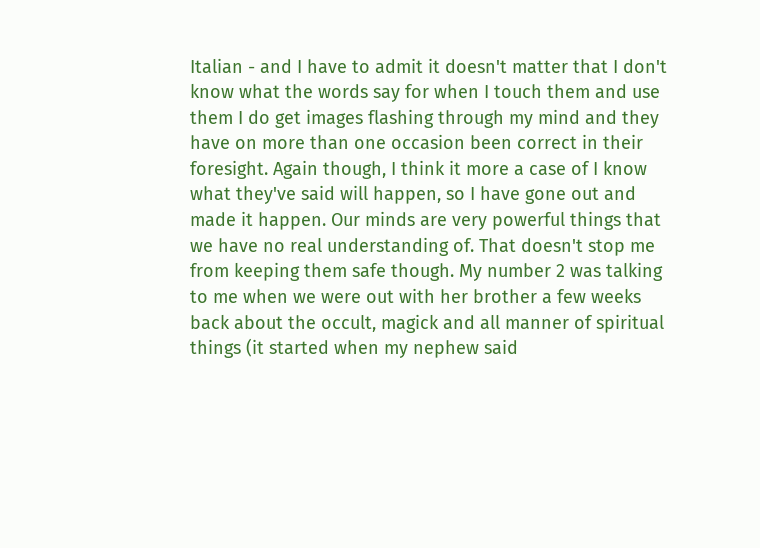Italian - and I have to admit it doesn't matter that I don't know what the words say for when I touch them and use them I do get images flashing through my mind and they have on more than one occasion been correct in their foresight. Again though, I think it more a case of I know what they've said will happen, so I have gone out and made it happen. Our minds are very powerful things that we have no real understanding of. That doesn't stop me from keeping them safe though. My number 2 was talking to me when we were out with her brother a few weeks back about the occult, magick and all manner of spiritual things (it started when my nephew said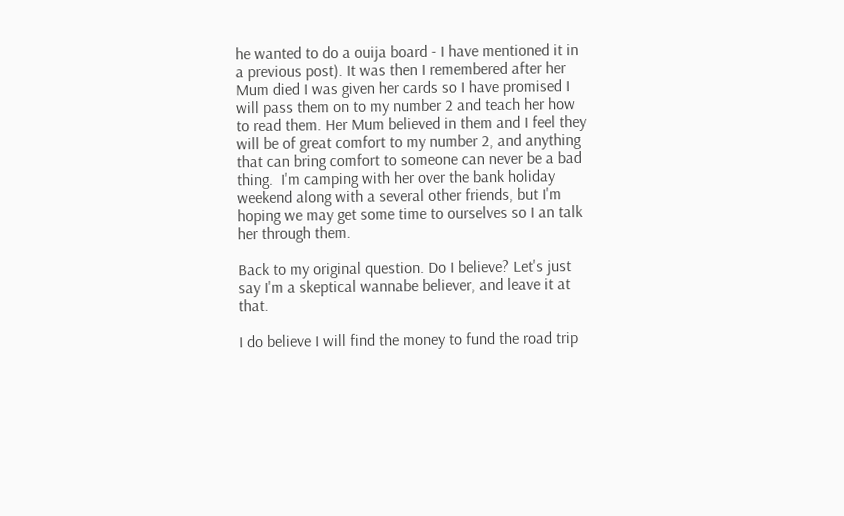he wanted to do a ouija board - I have mentioned it in a previous post). It was then I remembered after her Mum died I was given her cards so I have promised I will pass them on to my number 2 and teach her how to read them. Her Mum believed in them and I feel they will be of great comfort to my number 2, and anything that can bring comfort to someone can never be a bad thing.  I'm camping with her over the bank holiday weekend along with a several other friends, but I'm hoping we may get some time to ourselves so I an talk her through them.

Back to my original question. Do I believe? Let's just say I'm a skeptical wannabe believer, and leave it at that.

I do believe I will find the money to fund the road trip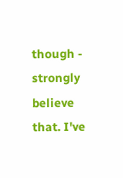though - strongly believe that. I've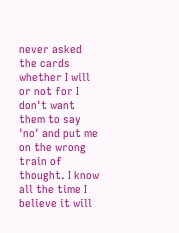never asked the cards whether I will or not for I don't want them to say 'no' and put me on the wrong train of thought. I know all the time I believe it will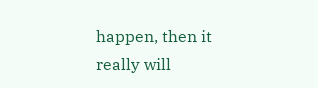happen, then it really will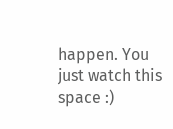happen. You just watch this space :)